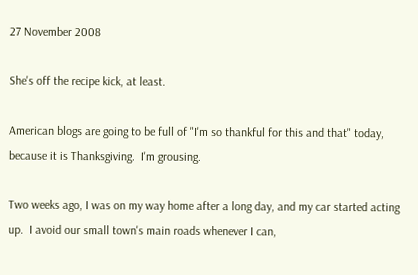27 November 2008

She's off the recipe kick, at least.

American blogs are going to be full of "I'm so thankful for this and that" today, because it is Thanksgiving.  I'm grousing.

Two weeks ago, I was on my way home after a long day, and my car started acting up.  I avoid our small town's main roads whenever I can,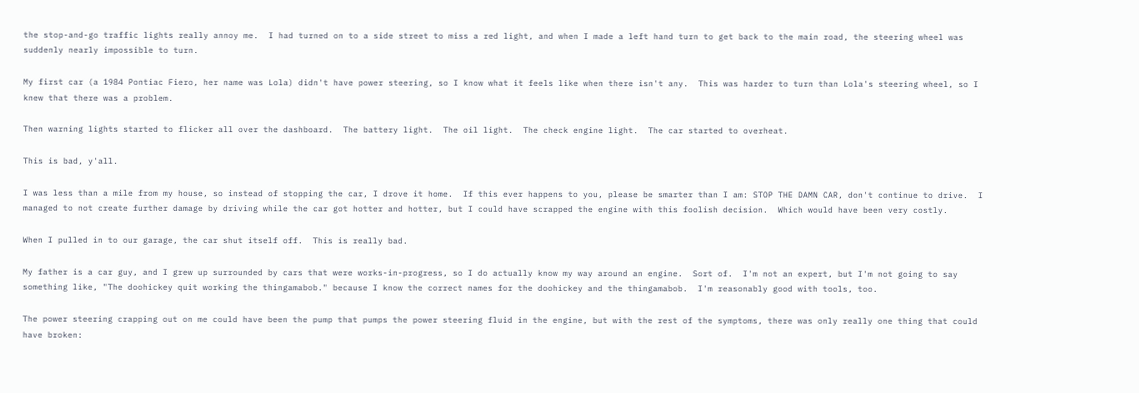the stop-and-go traffic lights really annoy me.  I had turned on to a side street to miss a red light, and when I made a left hand turn to get back to the main road, the steering wheel was suddenly nearly impossible to turn.

My first car (a 1984 Pontiac Fiero, her name was Lola) didn't have power steering, so I know what it feels like when there isn't any.  This was harder to turn than Lola's steering wheel, so I knew that there was a problem.

Then warning lights started to flicker all over the dashboard.  The battery light.  The oil light.  The check engine light.  The car started to overheat.

This is bad, y'all.

I was less than a mile from my house, so instead of stopping the car, I drove it home.  If this ever happens to you, please be smarter than I am: STOP THE DAMN CAR, don't continue to drive.  I managed to not create further damage by driving while the car got hotter and hotter, but I could have scrapped the engine with this foolish decision.  Which would have been very costly.

When I pulled in to our garage, the car shut itself off.  This is really bad.

My father is a car guy, and I grew up surrounded by cars that were works-in-progress, so I do actually know my way around an engine.  Sort of.  I'm not an expert, but I'm not going to say something like, "The doohickey quit working the thingamabob." because I know the correct names for the doohickey and the thingamabob.  I'm reasonably good with tools, too.

The power steering crapping out on me could have been the pump that pumps the power steering fluid in the engine, but with the rest of the symptoms, there was only really one thing that could have broken: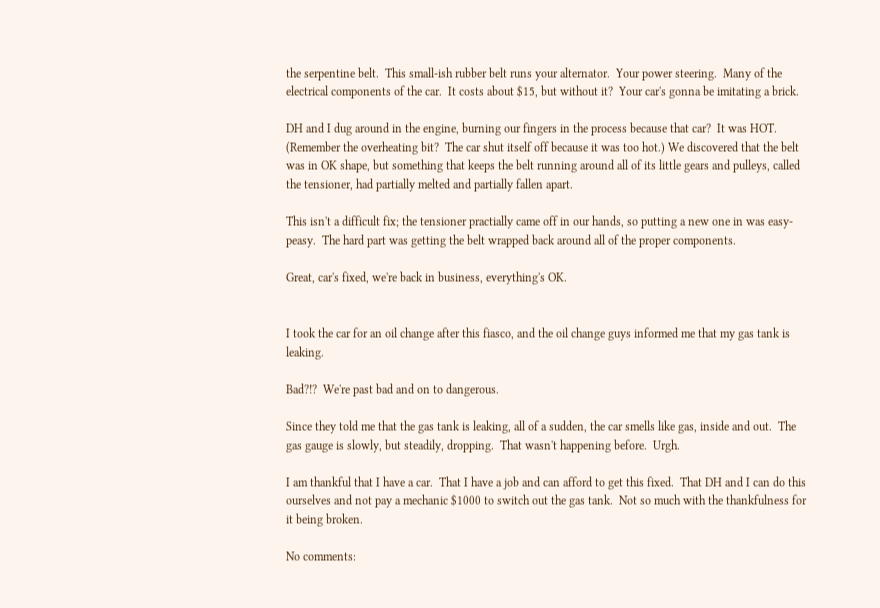the serpentine belt.  This small-ish rubber belt runs your alternator.  Your power steering.  Many of the electrical components of the car.  It costs about $15, but without it?  Your car's gonna be imitating a brick.

DH and I dug around in the engine, burning our fingers in the process because that car?  It was HOT.  (Remember the overheating bit?  The car shut itself off because it was too hot.) We discovered that the belt was in OK shape, but something that keeps the belt running around all of its little gears and pulleys, called the tensioner, had partially melted and partially fallen apart.

This isn't a difficult fix; the tensioner practially came off in our hands, so putting a new one in was easy-peasy.  The hard part was getting the belt wrapped back around all of the proper components.

Great, car's fixed, we're back in business, everything's OK.


I took the car for an oil change after this fiasco, and the oil change guys informed me that my gas tank is leaking.

Bad?!?  We're past bad and on to dangerous.

Since they told me that the gas tank is leaking, all of a sudden, the car smells like gas, inside and out.  The gas gauge is slowly, but steadily, dropping.  That wasn't happening before.  Urgh.

I am thankful that I have a car.  That I have a job and can afford to get this fixed.  That DH and I can do this ourselves and not pay a mechanic $1000 to switch out the gas tank.  Not so much with the thankfulness for it being broken.

No comments: